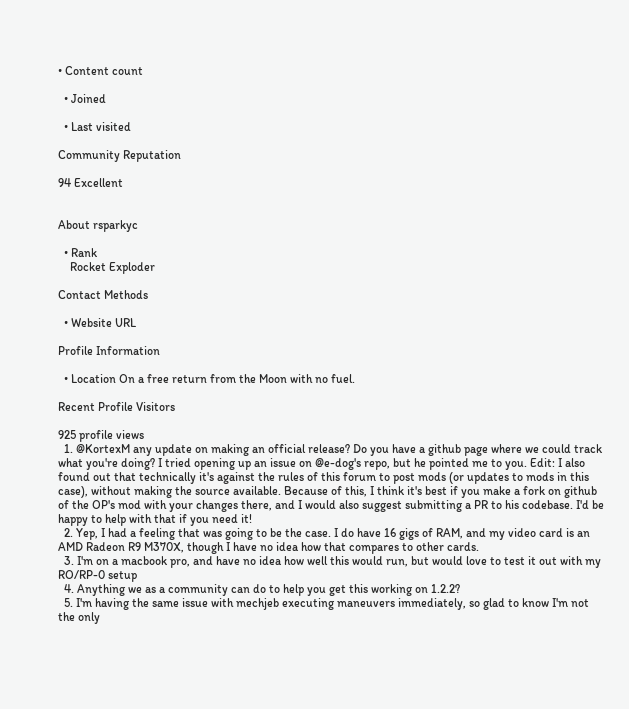• Content count

  • Joined

  • Last visited

Community Reputation

94 Excellent


About rsparkyc

  • Rank
    Rocket Exploder

Contact Methods

  • Website URL

Profile Information

  • Location On a free return from the Moon with no fuel.

Recent Profile Visitors

925 profile views
  1. @KortexM any update on making an official release? Do you have a github page where we could track what you're doing? I tried opening up an issue on @e-dog's repo, but he pointed me to you. Edit: I also found out that technically it's against the rules of this forum to post mods (or updates to mods in this case), without making the source available. Because of this, I think it's best if you make a fork on github of the OP's mod with your changes there, and I would also suggest submitting a PR to his codebase. I'd be happy to help with that if you need it!
  2. Yep, I had a feeling that was going to be the case. I do have 16 gigs of RAM, and my video card is an AMD Radeon R9 M370X, though I have no idea how that compares to other cards.
  3. I'm on a macbook pro, and have no idea how well this would run, but would love to test it out with my RO/RP-0 setup
  4. Anything we as a community can do to help you get this working on 1.2.2?
  5. I'm having the same issue with mechjeb executing maneuvers immediately, so glad to know I'm not the only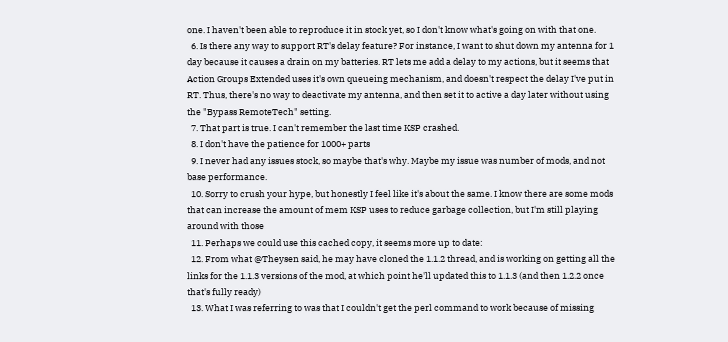one. I haven't been able to reproduce it in stock yet, so I don't know what's going on with that one.
  6. Is there any way to support RT's delay feature? For instance, I want to shut down my antenna for 1 day because it causes a drain on my batteries. RT lets me add a delay to my actions, but it seems that Action Groups Extended uses it's own queueing mechanism, and doesn't respect the delay I've put in RT. Thus, there's no way to deactivate my antenna, and then set it to active a day later without using the "Bypass RemoteTech" setting.
  7. That part is true. I can't remember the last time KSP crashed.
  8. I don't have the patience for 1000+ parts
  9. I never had any issues stock, so maybe that's why. Maybe my issue was number of mods, and not base performance.
  10. Sorry to crush your hype, but honestly I feel like it's about the same. I know there are some mods that can increase the amount of mem KSP uses to reduce garbage collection, but I'm still playing around with those
  11. Perhaps we could use this cached copy, it seems more up to date:
  12. From what @Theysen said, he may have cloned the 1.1.2 thread, and is working on getting all the links for the 1.1.3 versions of the mod, at which point he'll updated this to 1.1.3 (and then 1.2.2 once that's fully ready)
  13. What I was referring to was that I couldn't get the perl command to work because of missing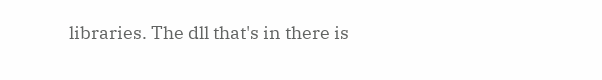libraries. The dll that's in there is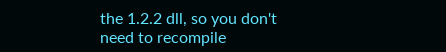the 1.2.2 dll, so you don't need to recompile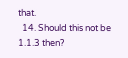that.
  14. Should this not be 1.1.3 then?